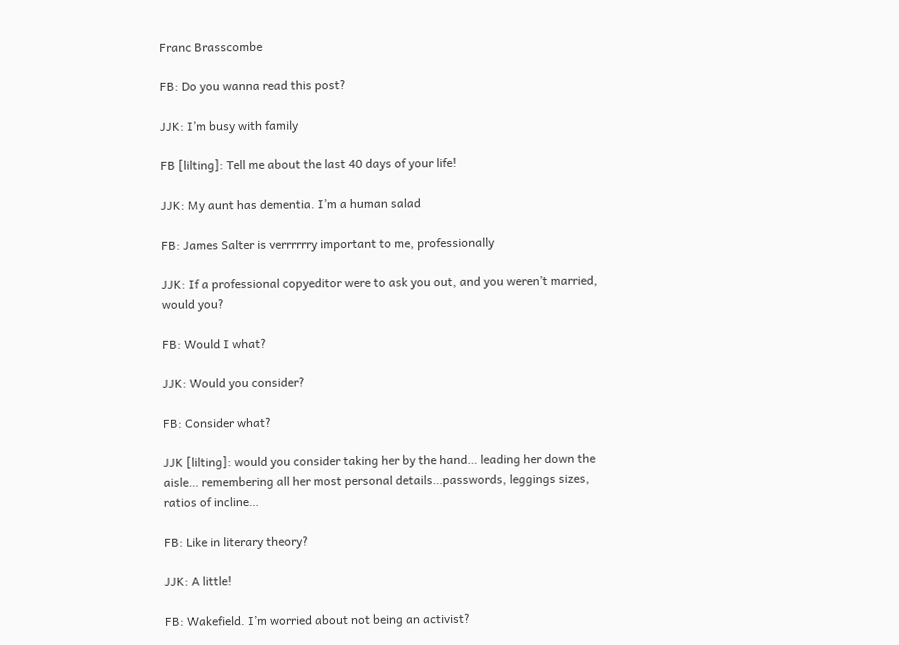Franc Brasscombe

FB: Do you wanna read this post?

JJK: I’m busy with family

FB [lilting]: Tell me about the last 40 days of your life!

JJK: My aunt has dementia. I’m a human salad

FB: James Salter is verrrrrry important to me, professionally

JJK: If a professional copyeditor were to ask you out, and you weren’t married, would you?

FB: Would I what?

JJK: Would you consider?

FB: Consider what?

JJK [lilting]: would you consider taking her by the hand… leading her down the aisle… remembering all her most personal details…passwords, leggings sizes, ratios of incline…

FB: Like in literary theory?

JJK: A little!

FB: Wakefield. I’m worried about not being an activist?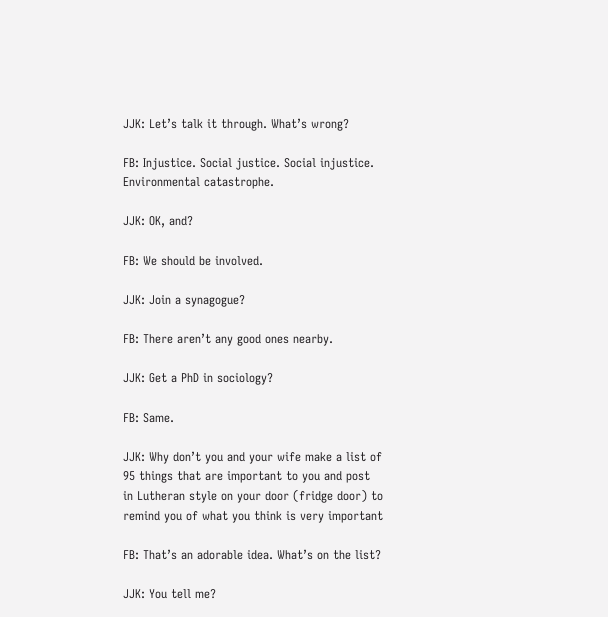JJK: Let’s talk it through. What’s wrong?

FB: Injustice. Social justice. Social injustice. Environmental catastrophe.

JJK: OK, and?

FB: We should be involved.

JJK: Join a synagogue?

FB: There aren’t any good ones nearby.

JJK: Get a PhD in sociology?

FB: Same.

JJK: Why don’t you and your wife make a list of 95 things that are important to you and post in Lutheran style on your door (fridge door) to remind you of what you think is very important

FB: That’s an adorable idea. What’s on the list?

JJK: You tell me?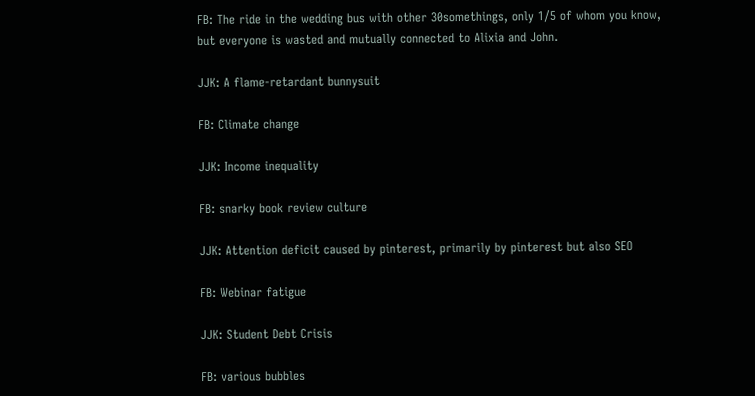FB: The ride in the wedding bus with other 30somethings, only 1/5 of whom you know, but everyone is wasted and mutually connected to Alixia and John.

JJK: A flame-retardant bunnysuit

FB: Climate change

JJK: Income inequality

FB: snarky book review culture

JJK: Attention deficit caused by pinterest, primarily by pinterest but also SEO

FB: Webinar fatigue

JJK: Student Debt Crisis

FB: various bubbles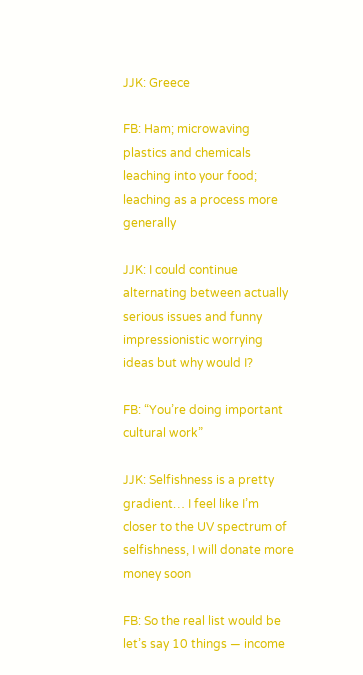JJK: Greece

FB: Ham; microwaving plastics and chemicals leaching into your food; leaching as a process more generally

JJK: I could continue alternating between actually serious issues and funny impressionistic worrying ideas but why would I?

FB: “You’re doing important cultural work”

JJK: Selfishness is a pretty gradient… I feel like I’m closer to the UV spectrum of selfishness, I will donate more money soon

FB: So the real list would be let’s say 10 things — income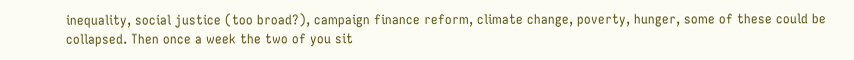inequality, social justice (too broad?), campaign finance reform, climate change, poverty, hunger, some of these could be collapsed. Then once a week the two of you sit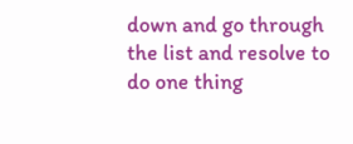down and go through the list and resolve to do one thing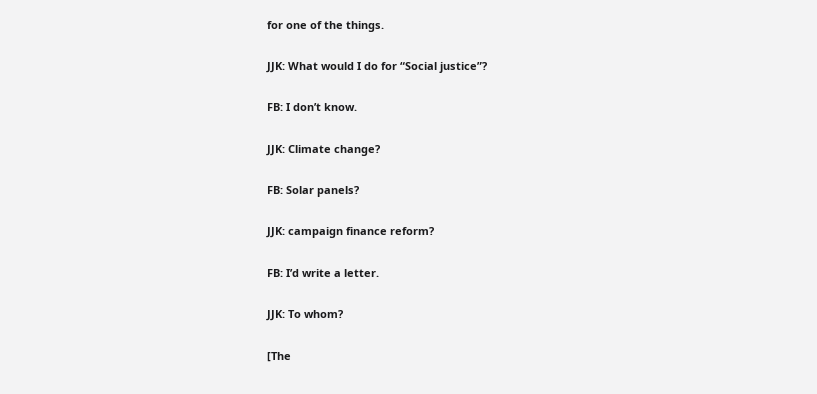for one of the things.

JJK: What would I do for “Social justice”?

FB: I don’t know.

JJK: Climate change?

FB: Solar panels?

JJK: campaign finance reform?

FB: I’d write a letter.

JJK: To whom?

[The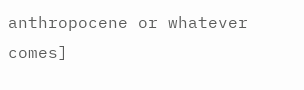anthropocene or whatever comes]